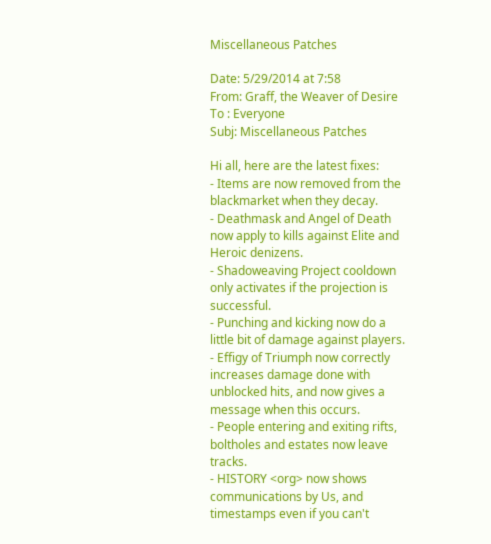Miscellaneous Patches

Date: 5/29/2014 at 7:58
From: Graff, the Weaver of Desire
To : Everyone
Subj: Miscellaneous Patches

Hi all, here are the latest fixes:
- Items are now removed from the blackmarket when they decay.
- Deathmask and Angel of Death now apply to kills against Elite and Heroic denizens.
- Shadoweaving Project cooldown only activates if the projection is successful.
- Punching and kicking now do a little bit of damage against players.
- Effigy of Triumph now correctly increases damage done with unblocked hits, and now gives a message when this occurs.
- People entering and exiting rifts, boltholes and estates now leave tracks.
- HISTORY <org> now shows communications by Us, and timestamps even if you can't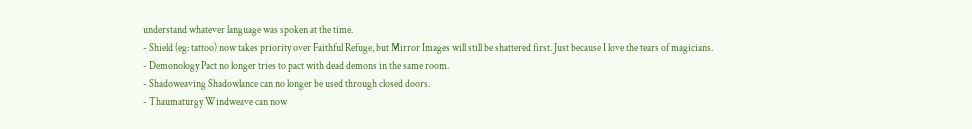understand whatever language was spoken at the time.
- Shield (eg: tattoo) now takes priority over Faithful Refuge, but Mirror Images will still be shattered first. Just because I love the tears of magicians.
- Demonology Pact no longer tries to pact with dead demons in the same room.
- Shadoweaving Shadowlance can no longer be used through closed doors.
- Thaumaturgy Windweave can now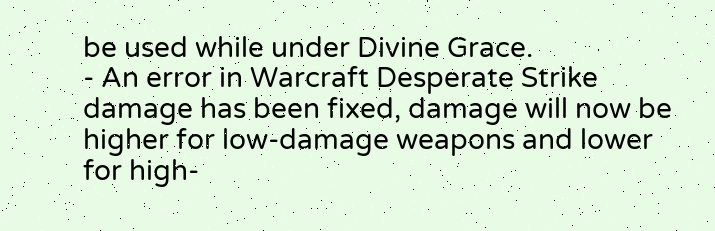be used while under Divine Grace.
- An error in Warcraft Desperate Strike damage has been fixed, damage will now be higher for low-damage weapons and lower for high-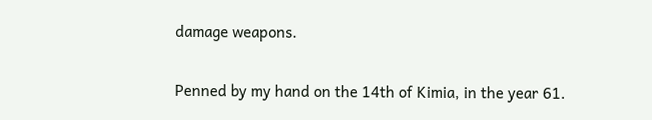damage weapons.

Penned by my hand on the 14th of Kimia, in the year 61.